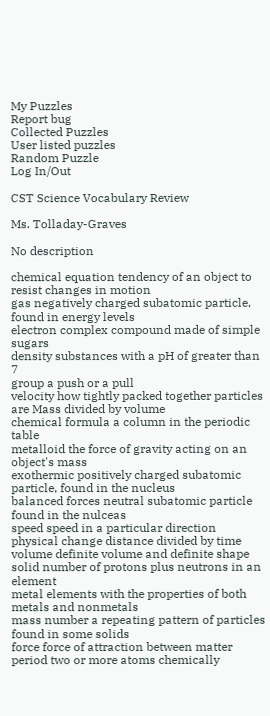My Puzzles
Report bug
Collected Puzzles
User listed puzzles
Random Puzzle
Log In/Out

CST Science Vocabulary Review

Ms. Tolladay-Graves

No description

chemical equation tendency of an object to resist changes in motion
gas negatively charged subatomic particle, found in energy levels
electron complex compound made of simple sugars
density substances with a pH of greater than 7
group a push or a pull
velocity how tightly packed together particles are Mass divided by volume
chemical formula a column in the periodic table
metalloid the force of gravity acting on an object's mass
exothermic positively charged subatomic particle, found in the nucleus
balanced forces neutral subatomic particle found in the nulceas
speed speed in a particular direction
physical change distance divided by time
volume definite volume and definite shape
solid number of protons plus neutrons in an element
metal elements with the properties of both metals and nonmetals
mass number a repeating pattern of particles found in some solids
force force of attraction between matter
period two or more atoms chemically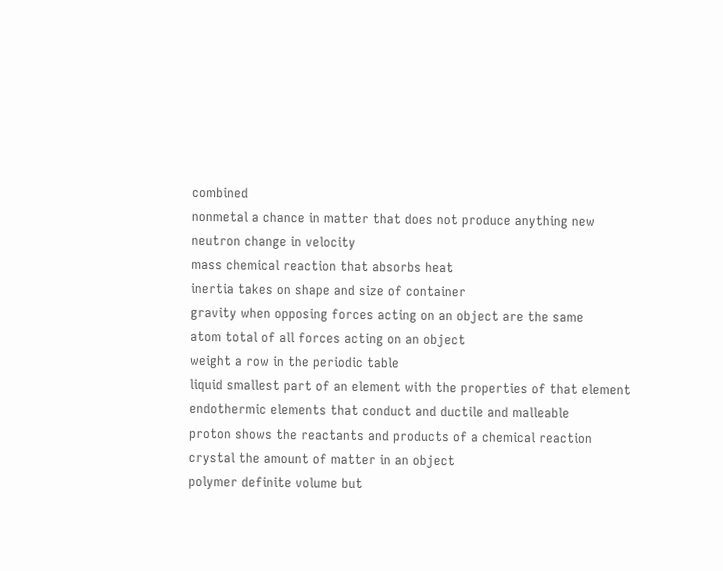combined
nonmetal a chance in matter that does not produce anything new
neutron change in velocity
mass chemical reaction that absorbs heat
inertia takes on shape and size of container
gravity when opposing forces acting on an object are the same
atom total of all forces acting on an object
weight a row in the periodic table
liquid smallest part of an element with the properties of that element
endothermic elements that conduct and ductile and malleable
proton shows the reactants and products of a chemical reaction
crystal the amount of matter in an object
polymer definite volume but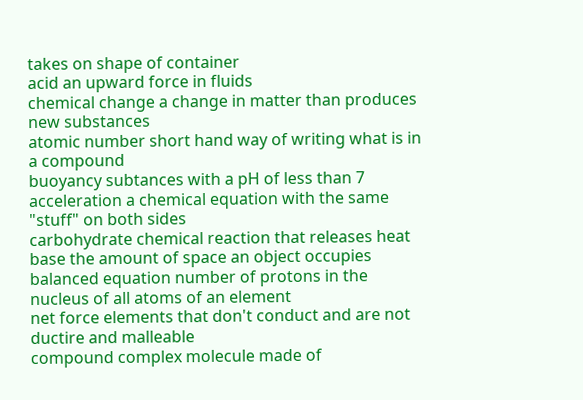takes on shape of container
acid an upward force in fluids
chemical change a change in matter than produces new substances
atomic number short hand way of writing what is in a compound
buoyancy subtances with a pH of less than 7
acceleration a chemical equation with the same "stuff" on both sides
carbohydrate chemical reaction that releases heat
base the amount of space an object occupies
balanced equation number of protons in the nucleus of all atoms of an element
net force elements that don't conduct and are not ductire and malleable
compound complex molecule made of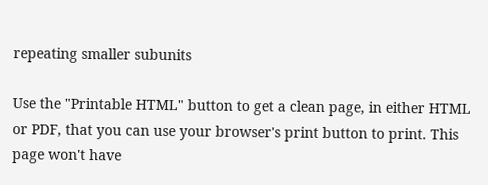repeating smaller subunits

Use the "Printable HTML" button to get a clean page, in either HTML or PDF, that you can use your browser's print button to print. This page won't have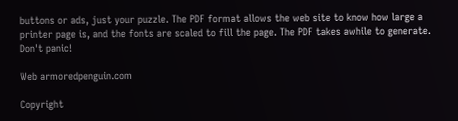buttons or ads, just your puzzle. The PDF format allows the web site to know how large a printer page is, and the fonts are scaled to fill the page. The PDF takes awhile to generate. Don't panic!

Web armoredpenguin.com

Copyright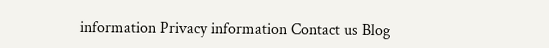information Privacy information Contact us Blog